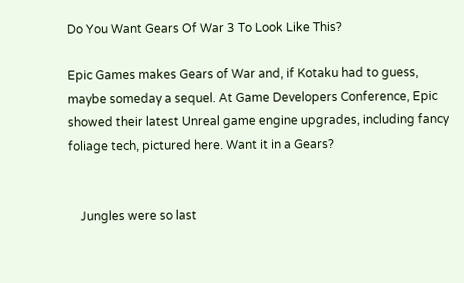Do You Want Gears Of War 3 To Look Like This?

Epic Games makes Gears of War and, if Kotaku had to guess, maybe someday a sequel. At Game Developers Conference, Epic showed their latest Unreal game engine upgrades, including fancy foliage tech, pictured here. Want it in a Gears?


    Jungles were so last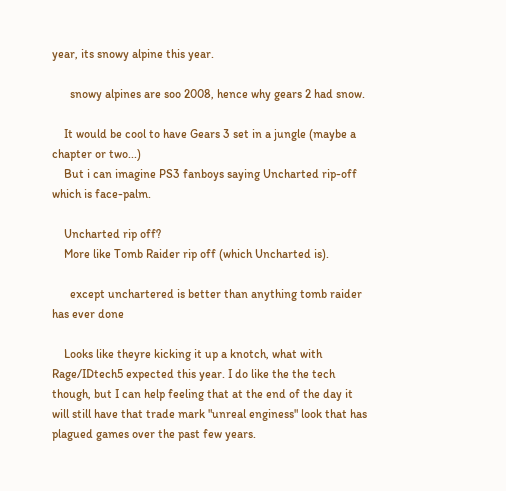year, its snowy alpine this year.

      snowy alpines are soo 2008, hence why gears 2 had snow.

    It would be cool to have Gears 3 set in a jungle (maybe a chapter or two...)
    But i can imagine PS3 fanboys saying Uncharted rip-off which is face-palm.

    Uncharted rip off?
    More like Tomb Raider rip off (which Uncharted is).

      except unchartered is better than anything tomb raider has ever done

    Looks like theyre kicking it up a knotch, what with Rage/IDtech5 expected this year. I do like the the tech though, but I can help feeling that at the end of the day it will still have that trade mark "unreal enginess" look that has plagued games over the past few years.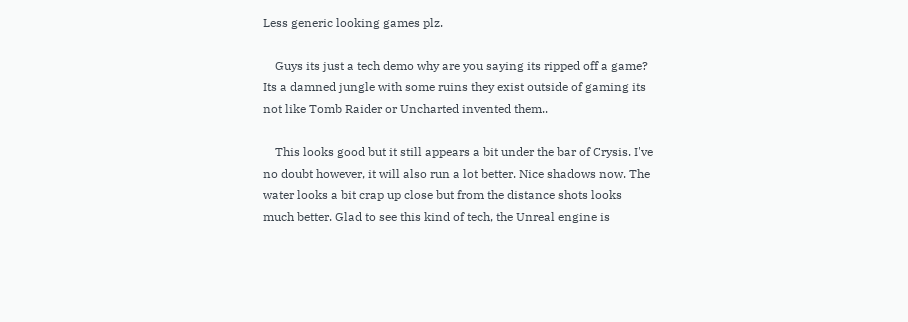Less generic looking games plz.

    Guys its just a tech demo why are you saying its ripped off a game? Its a damned jungle with some ruins they exist outside of gaming its not like Tomb Raider or Uncharted invented them..

    This looks good but it still appears a bit under the bar of Crysis. I've no doubt however, it will also run a lot better. Nice shadows now. The water looks a bit crap up close but from the distance shots looks much better. Glad to see this kind of tech, the Unreal engine is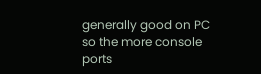generally good on PC so the more console ports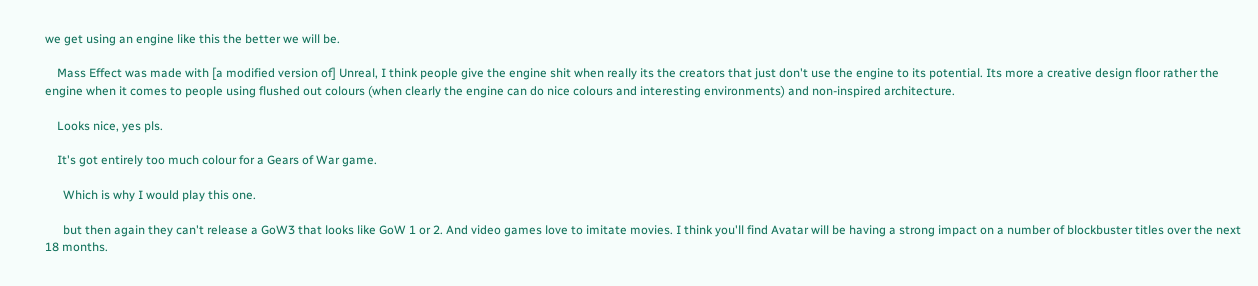we get using an engine like this the better we will be.

    Mass Effect was made with [a modified version of] Unreal, I think people give the engine shit when really its the creators that just don't use the engine to its potential. Its more a creative design floor rather the engine when it comes to people using flushed out colours (when clearly the engine can do nice colours and interesting environments) and non-inspired architecture.

    Looks nice, yes pls.

    It's got entirely too much colour for a Gears of War game.

      Which is why I would play this one.

      but then again they can't release a GoW3 that looks like GoW 1 or 2. And video games love to imitate movies. I think you'll find Avatar will be having a strong impact on a number of blockbuster titles over the next 18 months.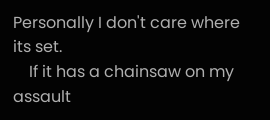Personally I don't care where its set.
    If it has a chainsaw on my assault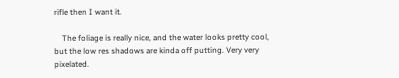rifle then I want it.

    The foliage is really nice, and the water looks pretty cool, but the low res shadows are kinda off putting. Very very pixelated.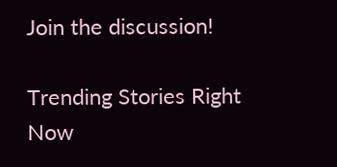Join the discussion!

Trending Stories Right Now